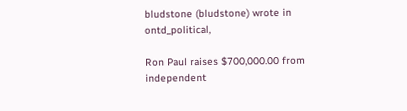bludstone (bludstone) wrote in ontd_political,

Ron Paul raises $700,000.00 from independent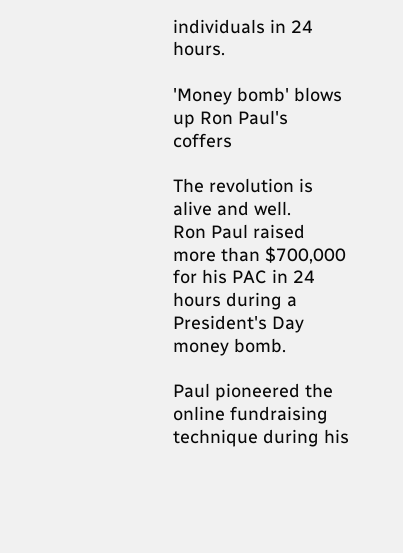individuals in 24 hours.

'Money bomb' blows up Ron Paul's coffers

The revolution is alive and well.
Ron Paul raised more than $700,000 for his PAC in 24 hours during a President's Day money bomb.

Paul pioneered the online fundraising technique during his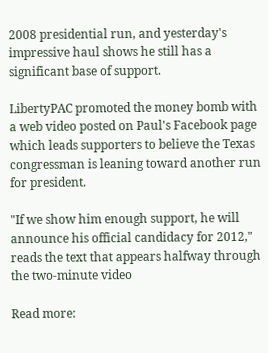2008 presidential run, and yesterday's impressive haul shows he still has a significant base of support.

LibertyPAC promoted the money bomb with a web video posted on Paul's Facebook page which leads supporters to believe the Texas congressman is leaning toward another run for president.

"If we show him enough support, he will announce his official candidacy for 2012," reads the text that appears halfway through the two-minute video

Read more: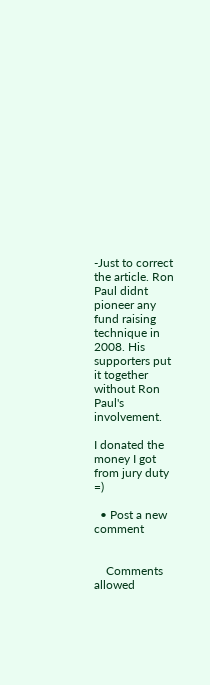-Just to correct the article. Ron Paul didnt pioneer any fund raising technique in 2008. His supporters put it together without Ron Paul's involvement.

I donated the money I got from jury duty =)

  • Post a new comment


    Comments allowed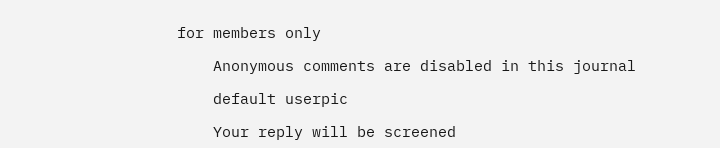for members only

    Anonymous comments are disabled in this journal

    default userpic

    Your reply will be screened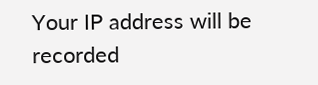Your IP address will be recorded